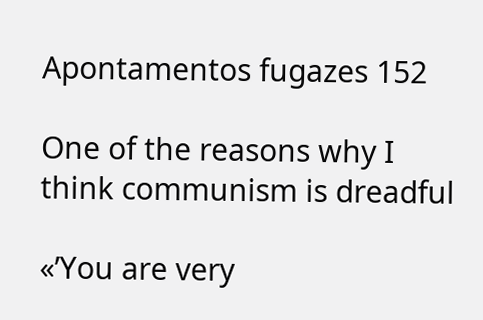Apontamentos fugazes 152

One of the reasons why I think communism is dreadful

«’You are very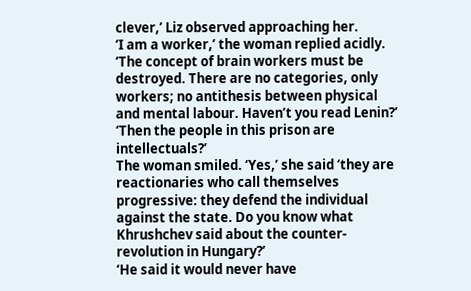clever,’ Liz observed approaching her.
‘I am a worker,’ the woman replied acidly. ‘The concept of brain workers must be destroyed. There are no categories, only workers; no antithesis between physical and mental labour. Haven’t you read Lenin?’
‘Then the people in this prison are intellectuals?’
The woman smiled. ‘Yes,’ she said ‘they are reactionaries who call themselves progressive: they defend the individual against the state. Do you know what Khrushchev said about the counter-revolution in Hungary?’
‘He said it would never have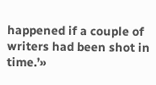happened if a couple of writers had been shot in time.’»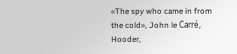«The spy who came in from the cold», John le Carré, Hooder,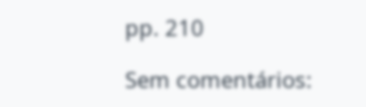pp. 210

Sem comentários: